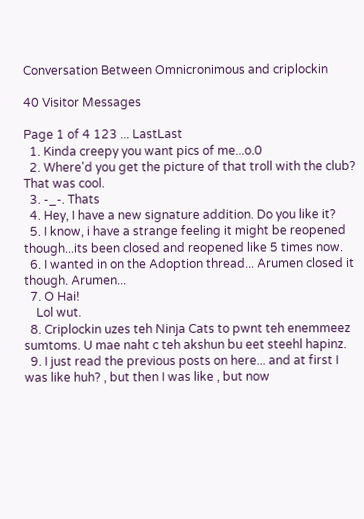Conversation Between Omnicronimous and criplockin

40 Visitor Messages

Page 1 of 4 123 ... LastLast
  1. Kinda creepy you want pics of me...o.0
  2. Where'd you get the picture of that troll with the club? That was cool.
  3. -_-. Thats
  4. Hey, I have a new signature addition. Do you like it?
  5. I know, i have a strange feeling it might be reopened though...its been closed and reopened like 5 times now.
  6. I wanted in on the Adoption thread... Arumen closed it though. Arumen...
  7. O Hai!
    Lol wut.
  8. Criplockin uzes teh Ninja Cats to pwnt teh enemmeez sumtoms. U mae naht c teh akshun bu eet steehl hapinz.
  9. I just read the previous posts on here... and at first I was like huh? , but then I was like , but now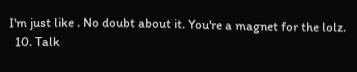I'm just like . No doubt about it. You're a magnet for the lolz.
  10. Talk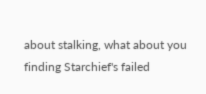about stalking, what about you finding Starchief's failed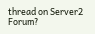thread on Server2 Forum?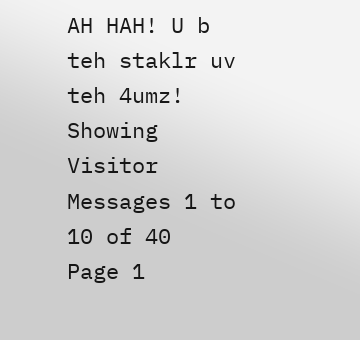AH HAH! U b teh staklr uv teh 4umz!
Showing Visitor Messages 1 to 10 of 40
Page 1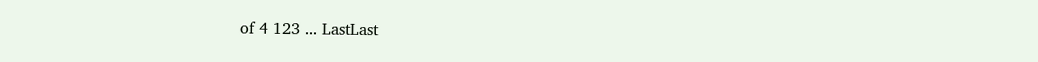of 4 123 ... LastLast